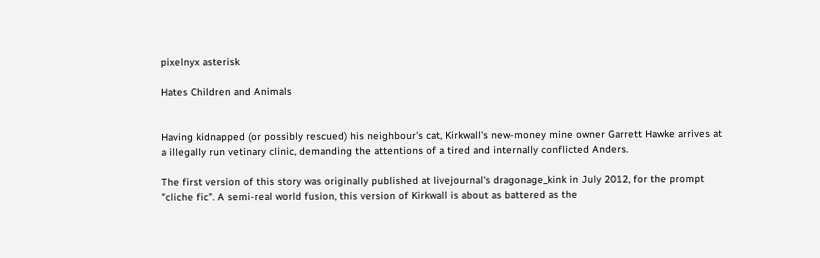pixelnyx asterisk

Hates Children and Animals


Having kidnapped (or possibly rescued) his neighbour's cat, Kirkwall's new-money mine owner Garrett Hawke arrives at a illegally run vetinary clinic, demanding the attentions of a tired and internally conflicted Anders.

The first version of this story was originally published at livejournal's dragonage_kink in July 2012, for the prompt "cliche fic". A semi-real world fusion, this version of Kirkwall is about as battered as the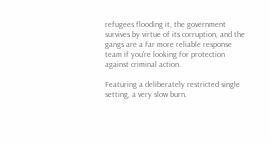refugees flooding it, the government survives by virtue of its corruption, and the gangs are a far more reliable response team if you're looking for protection against criminal action.

Featuring a deliberately restricted single setting, a very slow burn,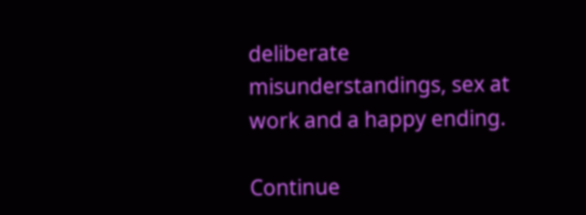deliberate misunderstandings, sex at work and a happy ending.

Continue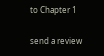to Chapter 1

send a review